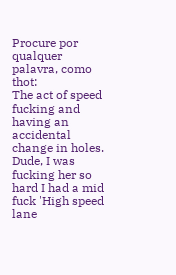Procure por qualquer palavra, como thot:
The act of speed fucking and having an accidental change in holes.
Dude, I was fucking her so hard I had a mid fuck 'High speed lane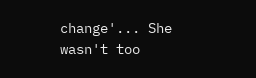change'... She wasn't too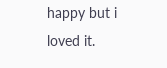happy but i loved it.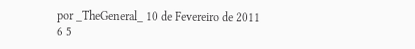por _TheGeneral_ 10 de Fevereiro de 2011
6 5